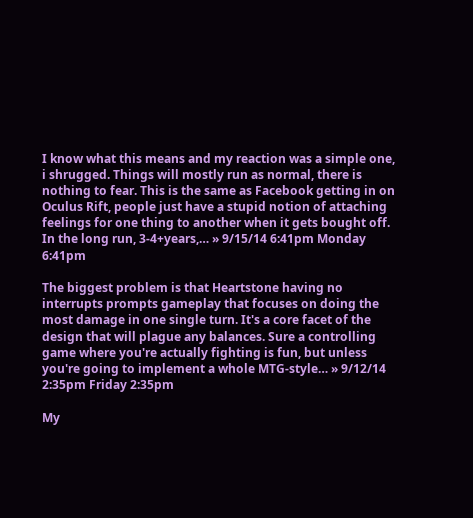I know what this means and my reaction was a simple one, i shrugged. Things will mostly run as normal, there is nothing to fear. This is the same as Facebook getting in on Oculus Rift, people just have a stupid notion of attaching feelings for one thing to another when it gets bought off. In the long run, 3-4+years,… » 9/15/14 6:41pm Monday 6:41pm

The biggest problem is that Heartstone having no interrupts prompts gameplay that focuses on doing the most damage in one single turn. It's a core facet of the design that will plague any balances. Sure a controlling game where you're actually fighting is fun, but unless you're going to implement a whole MTG-style… » 9/12/14 2:35pm Friday 2:35pm

My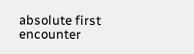absolute first encounter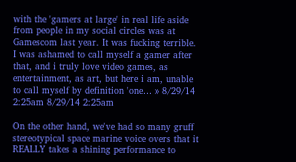with the 'gamers at large' in real life aside from people in my social circles was at Gamescom last year. It was fucking terrible. I was ashamed to call myself a gamer after that, and i truly love video games, as entertainment, as art, but here i am, unable to call myself by definition 'one… » 8/29/14 2:25am 8/29/14 2:25am

On the other hand, we've had so many gruff stereotypical space marine voice overs that it REALLY takes a shining performance to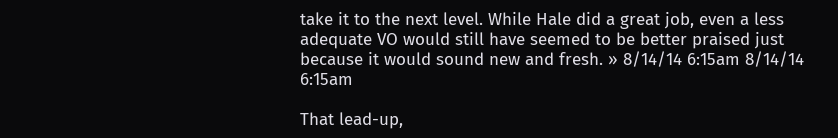take it to the next level. While Hale did a great job, even a less adequate VO would still have seemed to be better praised just because it would sound new and fresh. » 8/14/14 6:15am 8/14/14 6:15am

That lead-up,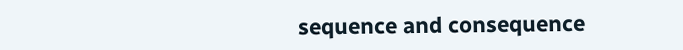sequence and consequence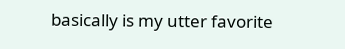basically is my utter favorite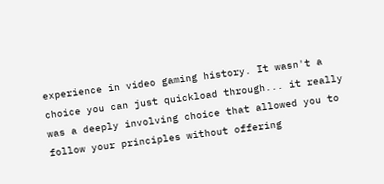experience in video gaming history. It wasn't a choice you can just quickload through... it really was a deeply involving choice that allowed you to follow your principles without offering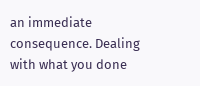an immediate consequence. Dealing with what you done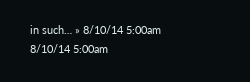in such… » 8/10/14 5:00am 8/10/14 5:00am